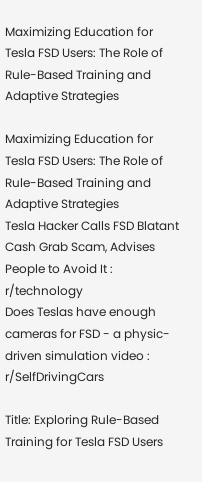Maximizing Education for Tesla FSD Users: The Role of Rule-Based Training and Adaptive Strategies

Maximizing Education for Tesla FSD Users: The Role of Rule-Based Training and Adaptive Strategies
Tesla Hacker Calls FSD Blatant Cash Grab Scam, Advises People to Avoid It : r/technology
Does Teslas have enough cameras for FSD - a physic-driven simulation video : r/SelfDrivingCars

Title: Exploring Rule-Based Training for Tesla FSD Users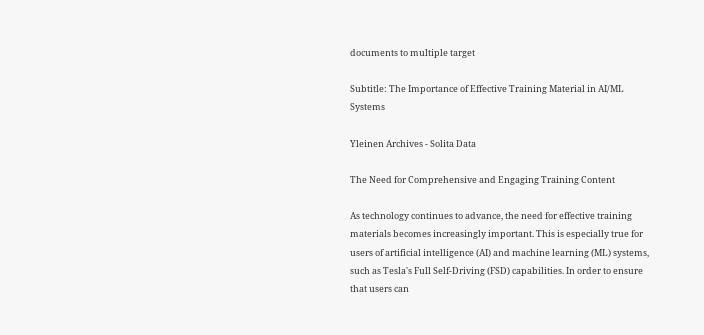documents to multiple target

Subtitle: The Importance of Effective Training Material in AI/ML Systems

Yleinen Archives - Solita Data

The Need for Comprehensive and Engaging Training Content

As technology continues to advance, the need for effective training materials becomes increasingly important. This is especially true for users of artificial intelligence (AI) and machine learning (ML) systems, such as Tesla's Full Self-Driving (FSD) capabilities. In order to ensure that users can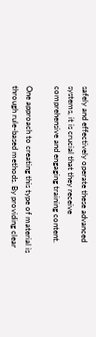safely and effectively operate these advanced systems, it is crucial that they receive comprehensive and engaging training content.

One approach to creating this type of material is through rule-based methods. By providing clear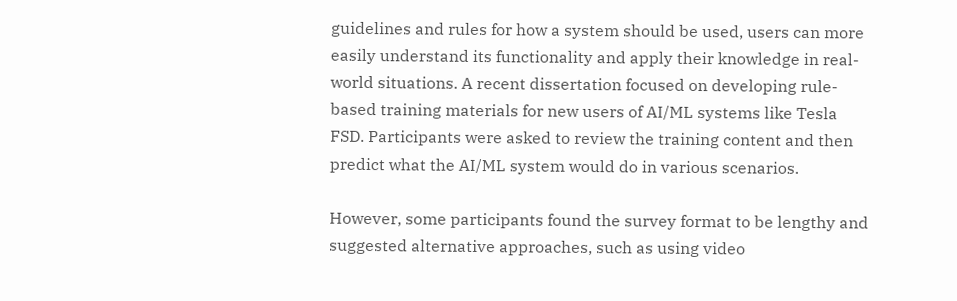guidelines and rules for how a system should be used, users can more easily understand its functionality and apply their knowledge in real-world situations. A recent dissertation focused on developing rule-based training materials for new users of AI/ML systems like Tesla FSD. Participants were asked to review the training content and then predict what the AI/ML system would do in various scenarios.

However, some participants found the survey format to be lengthy and suggested alternative approaches, such as using video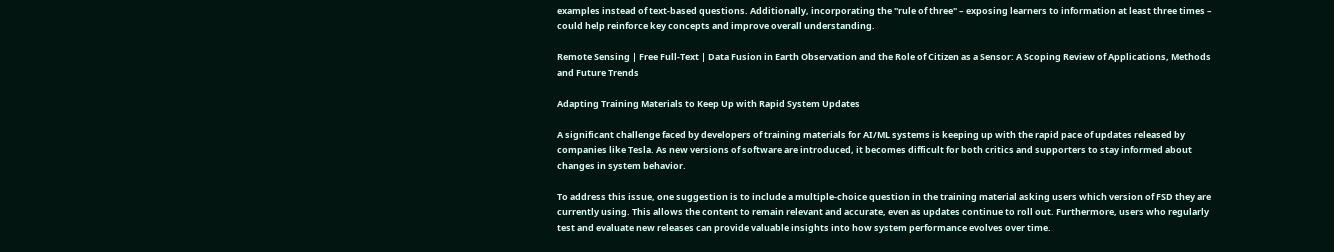examples instead of text-based questions. Additionally, incorporating the "rule of three" – exposing learners to information at least three times – could help reinforce key concepts and improve overall understanding.

Remote Sensing | Free Full-Text | Data Fusion in Earth Observation and the Role of Citizen as a Sensor: A Scoping Review of Applications, Methods and Future Trends

Adapting Training Materials to Keep Up with Rapid System Updates

A significant challenge faced by developers of training materials for AI/ML systems is keeping up with the rapid pace of updates released by companies like Tesla. As new versions of software are introduced, it becomes difficult for both critics and supporters to stay informed about changes in system behavior.

To address this issue, one suggestion is to include a multiple-choice question in the training material asking users which version of FSD they are currently using. This allows the content to remain relevant and accurate, even as updates continue to roll out. Furthermore, users who regularly test and evaluate new releases can provide valuable insights into how system performance evolves over time.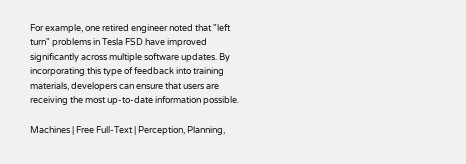For example, one retired engineer noted that "left turn" problems in Tesla FSD have improved significantly across multiple software updates. By incorporating this type of feedback into training materials, developers can ensure that users are receiving the most up-to-date information possible.

Machines | Free Full-Text | Perception, Planning,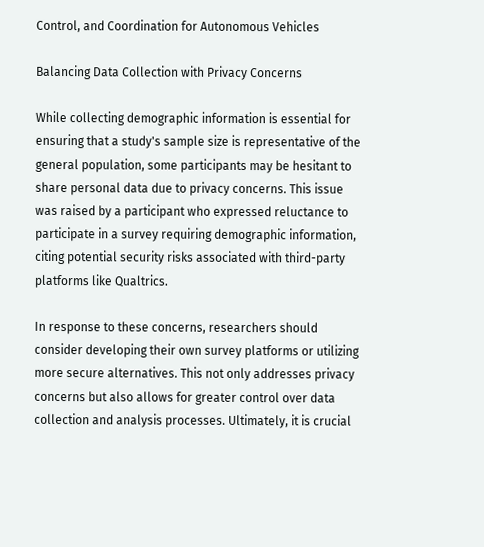Control, and Coordination for Autonomous Vehicles

Balancing Data Collection with Privacy Concerns

While collecting demographic information is essential for ensuring that a study's sample size is representative of the general population, some participants may be hesitant to share personal data due to privacy concerns. This issue was raised by a participant who expressed reluctance to participate in a survey requiring demographic information, citing potential security risks associated with third-party platforms like Qualtrics.

In response to these concerns, researchers should consider developing their own survey platforms or utilizing more secure alternatives. This not only addresses privacy concerns but also allows for greater control over data collection and analysis processes. Ultimately, it is crucial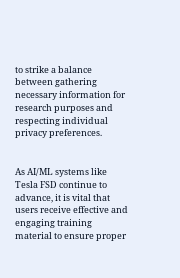to strike a balance between gathering necessary information for research purposes and respecting individual privacy preferences.


As AI/ML systems like Tesla FSD continue to advance, it is vital that users receive effective and engaging training material to ensure proper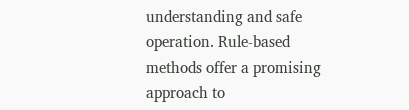understanding and safe operation. Rule-based methods offer a promising approach to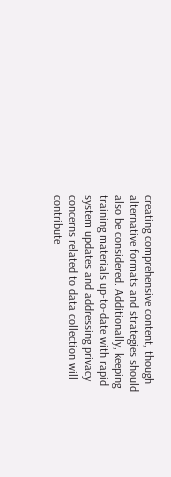creating comprehensive content, though alternative formats and strategies should also be considered. Additionally, keeping training materials up-to-date with rapid system updates and addressing privacy concerns related to data collection will contribute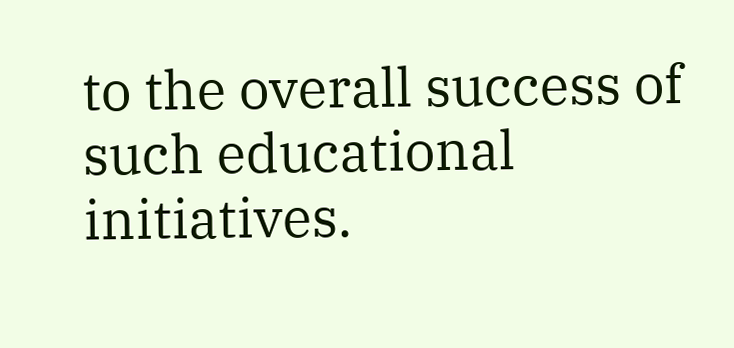to the overall success of such educational initiatives.